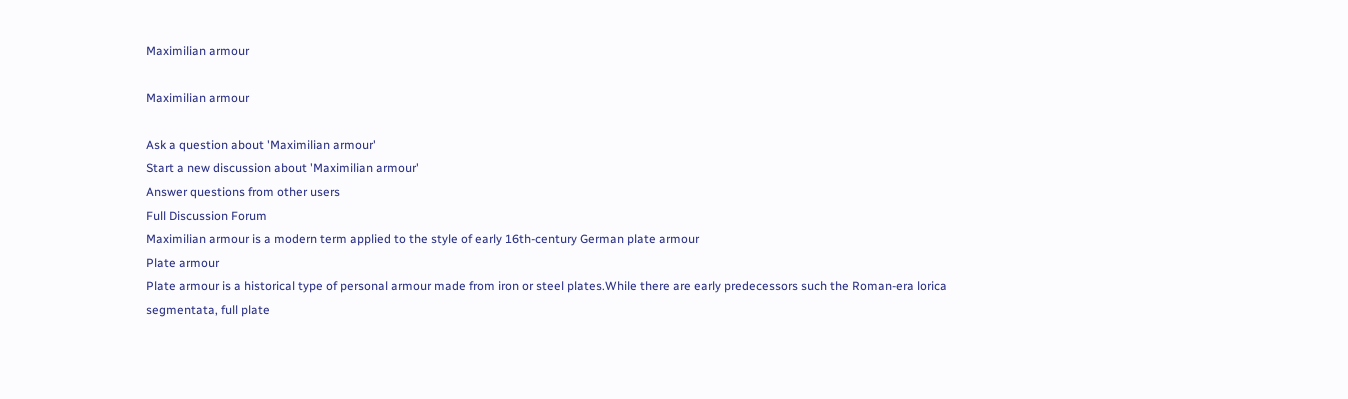Maximilian armour

Maximilian armour

Ask a question about 'Maximilian armour'
Start a new discussion about 'Maximilian armour'
Answer questions from other users
Full Discussion Forum
Maximilian armour is a modern term applied to the style of early 16th-century German plate armour
Plate armour
Plate armour is a historical type of personal armour made from iron or steel plates.While there are early predecessors such the Roman-era lorica segmentata, full plate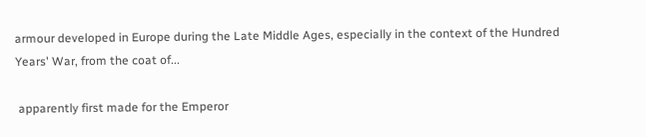armour developed in Europe during the Late Middle Ages, especially in the context of the Hundred Years' War, from the coat of...

 apparently first made for the Emperor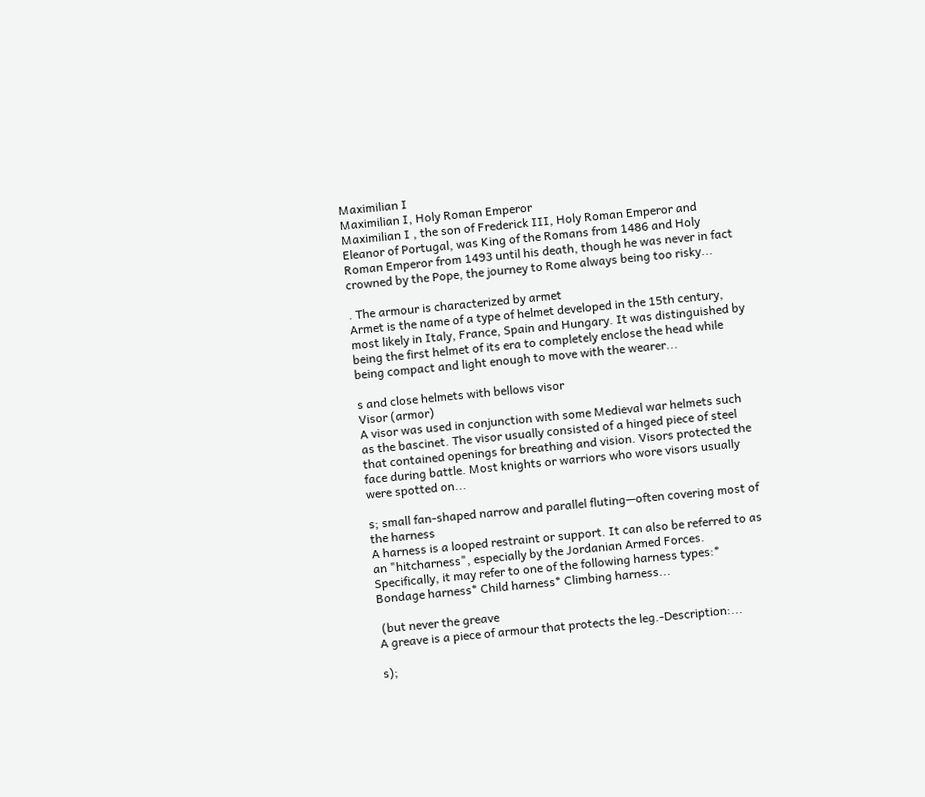Maximilian I
Maximilian I, Holy Roman Emperor
Maximilian I , the son of Frederick III, Holy Roman Emperor and Eleanor of Portugal, was King of the Romans from 1486 and Holy Roman Emperor from 1493 until his death, though he was never in fact crowned by the Pope, the journey to Rome always being too risky...

. The armour is characterized by armet
Armet is the name of a type of helmet developed in the 15th century, most likely in Italy, France, Spain and Hungary. It was distinguished by being the first helmet of its era to completely enclose the head while being compact and light enough to move with the wearer...

s and close helmets with bellows visor
Visor (armor)
A visor was used in conjunction with some Medieval war helmets such as the bascinet. The visor usually consisted of a hinged piece of steel that contained openings for breathing and vision. Visors protected the face during battle. Most knights or warriors who wore visors usually were spotted on...

s; small fan-shaped narrow and parallel fluting—often covering most of the harness
A harness is a looped restraint or support. It can also be referred to as an "hitcharness", especially by the Jordanian Armed Forces. Specifically, it may refer to one of the following harness types:* Bondage harness* Child harness* Climbing harness...

 (but never the greave
A greave is a piece of armour that protects the leg.-Description:...

s);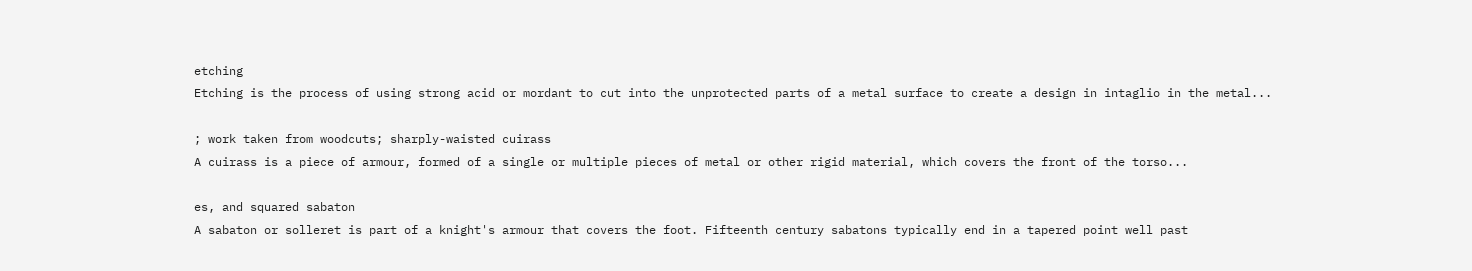etching
Etching is the process of using strong acid or mordant to cut into the unprotected parts of a metal surface to create a design in intaglio in the metal...

; work taken from woodcuts; sharply-waisted cuirass
A cuirass is a piece of armour, formed of a single or multiple pieces of metal or other rigid material, which covers the front of the torso...

es, and squared sabaton
A sabaton or solleret is part of a knight's armour that covers the foot. Fifteenth century sabatons typically end in a tapered point well past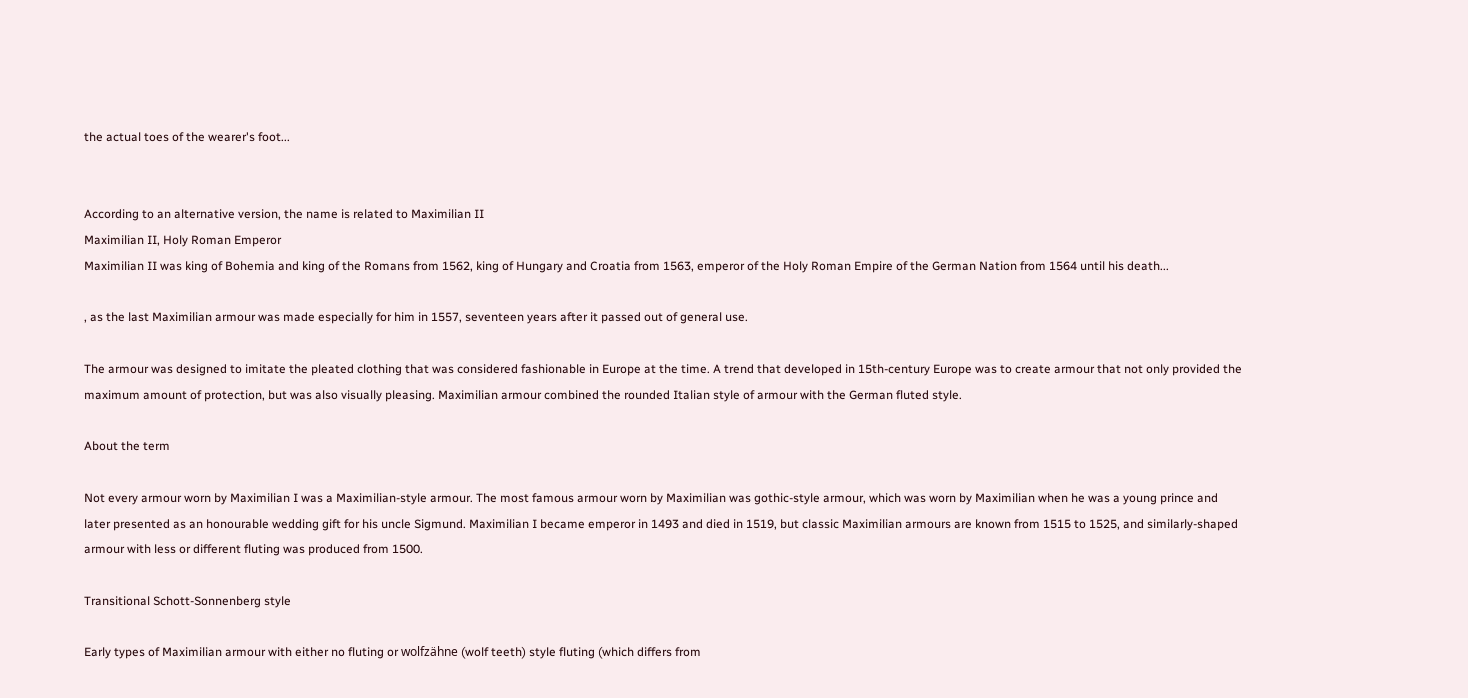the actual toes of the wearer's foot...


According to an alternative version, the name is related to Maximilian II
Maximilian II, Holy Roman Emperor
Maximilian II was king of Bohemia and king of the Romans from 1562, king of Hungary and Croatia from 1563, emperor of the Holy Roman Empire of the German Nation from 1564 until his death...

, as the last Maximilian armour was made especially for him in 1557, seventeen years after it passed out of general use.

The armour was designed to imitate the pleated clothing that was considered fashionable in Europe at the time. A trend that developed in 15th-century Europe was to create armour that not only provided the maximum amount of protection, but was also visually pleasing. Maximilian armour combined the rounded Italian style of armour with the German fluted style.

About the term

Not every armour worn by Maximilian I was a Maximilian-style armour. The most famous armour worn by Maximilian was gothic-style armour, which was worn by Maximilian when he was a young prince and later presented as an honourable wedding gift for his uncle Sigmund. Maximilian I became emperor in 1493 and died in 1519, but classic Maximilian armours are known from 1515 to 1525, and similarly-shaped armour with less or different fluting was produced from 1500.

Transitional Schott-Sonnenberg style

Early types of Maximilian armour with either no fluting or wolfzähne (wolf teeth) style fluting (which differs from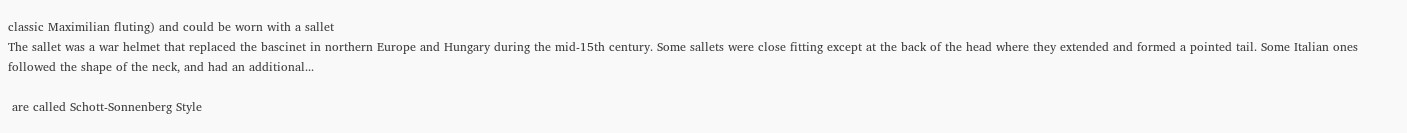classic Maximilian fluting) and could be worn with a sallet
The sallet was a war helmet that replaced the bascinet in northern Europe and Hungary during the mid-15th century. Some sallets were close fitting except at the back of the head where they extended and formed a pointed tail. Some Italian ones followed the shape of the neck, and had an additional...

 are called Schott-Sonnenberg Style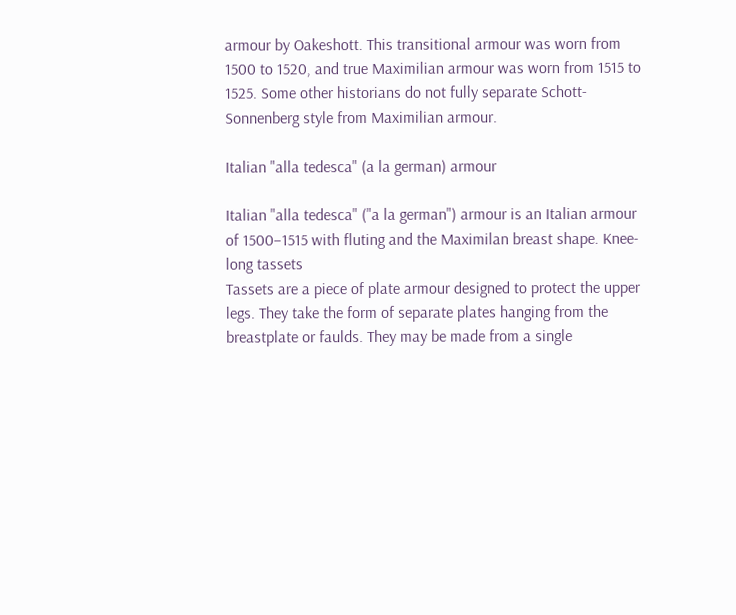armour by Oakeshott. This transitional armour was worn from 1500 to 1520, and true Maximilian armour was worn from 1515 to 1525. Some other historians do not fully separate Schott-Sonnenberg style from Maximilian armour.

Italian "alla tedesca" (a la german) armour

Italian "alla tedesca" ("a la german") armour is an Italian armour of 1500–1515 with fluting and the Maximilan breast shape. Knee-long tassets
Tassets are a piece of plate armour designed to protect the upper legs. They take the form of separate plates hanging from the breastplate or faulds. They may be made from a single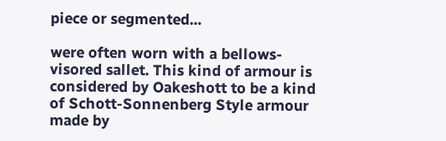piece or segmented...

were often worn with a bellows-visored sallet. This kind of armour is considered by Oakeshott to be a kind of Schott-Sonnenberg Style armour made by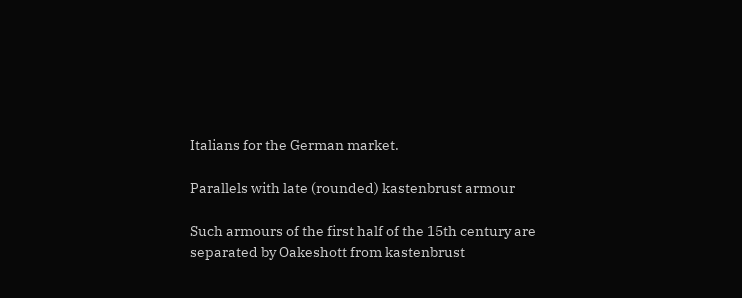Italians for the German market.

Parallels with late (rounded) kastenbrust armour

Such armours of the first half of the 15th century are separated by Oakeshott from kastenbrust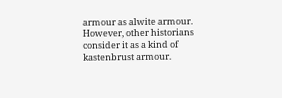armour as alwite armour. However, other historians consider it as a kind of kastenbrust armour.